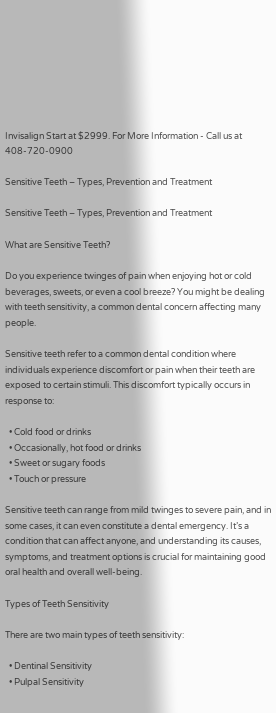Invisalign Start at $2999. For More Information - Call us at 408-720-0900

Sensitive Teeth – Types, Prevention and Treatment

Sensitive Teeth – Types, Prevention and Treatment

What are Sensitive Teeth?

Do you experience twinges of pain when enjoying hot or cold beverages, sweets, or even a cool breeze? You might be dealing with teeth sensitivity, a common dental concern affecting many people.

Sensitive teeth refer to a common dental condition where individuals experience discomfort or pain when their teeth are exposed to certain stimuli. This discomfort typically occurs in response to:

  • Cold food or drinks
  • Occasionally, hot food or drinks
  • Sweet or sugary foods
  • Touch or pressure

Sensitive teeth can range from mild twinges to severe pain, and in some cases, it can even constitute a dental emergency. It’s a condition that can affect anyone, and understanding its causes, symptoms, and treatment options is crucial for maintaining good oral health and overall well-being.

Types of Teeth Sensitivity

There are two main types of teeth sensitivity:

  • Dentinal Sensitivity
  • Pulpal Sensitivity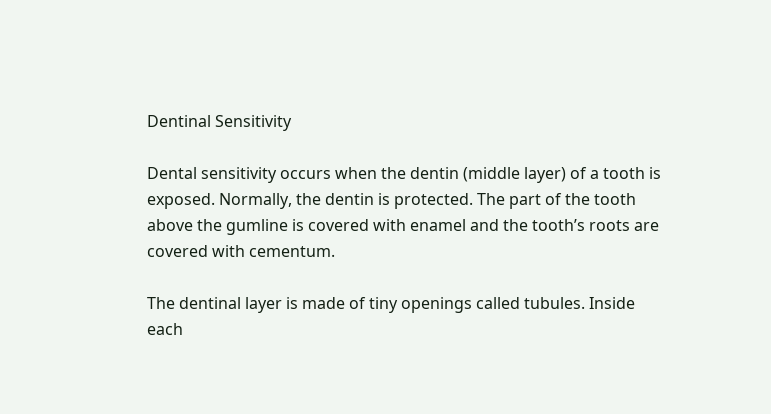Dentinal Sensitivity

Dental sensitivity occurs when the dentin (middle layer) of a tooth is exposed. Normally, the dentin is protected. The part of the tooth above the gumline is covered with enamel and the tooth’s roots are covered with cementum.

The dentinal layer is made of tiny openings called tubules. Inside each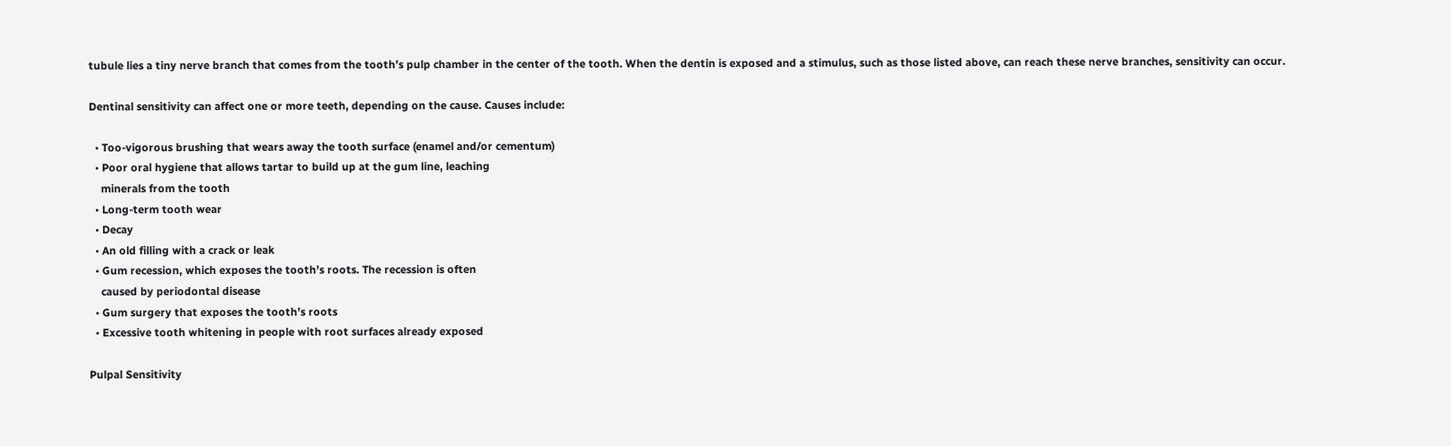tubule lies a tiny nerve branch that comes from the tooth’s pulp chamber in the center of the tooth. When the dentin is exposed and a stimulus, such as those listed above, can reach these nerve branches, sensitivity can occur.

Dentinal sensitivity can affect one or more teeth, depending on the cause. Causes include:

  • Too-vigorous brushing that wears away the tooth surface (enamel and/or cementum)
  • Poor oral hygiene that allows tartar to build up at the gum line, leaching
    minerals from the tooth
  • Long-term tooth wear
  • Decay
  • An old filling with a crack or leak
  • Gum recession, which exposes the tooth’s roots. The recession is often
    caused by periodontal disease
  • Gum surgery that exposes the tooth’s roots
  • Excessive tooth whitening in people with root surfaces already exposed

Pulpal Sensitivity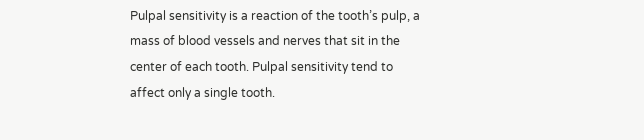Pulpal sensitivity is a reaction of the tooth’s pulp, a mass of blood vessels and nerves that sit in the center of each tooth. Pulpal sensitivity tend to affect only a single tooth.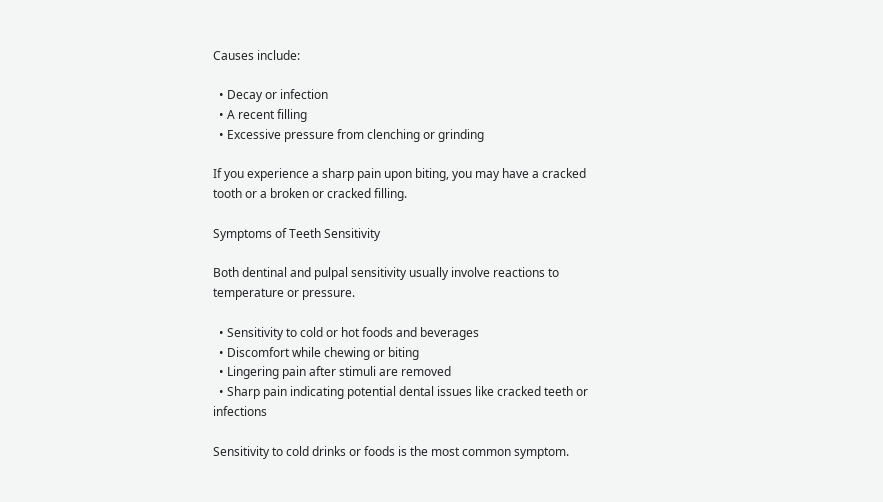Causes include:

  • Decay or infection
  • A recent filling
  • Excessive pressure from clenching or grinding

If you experience a sharp pain upon biting, you may have a cracked tooth or a broken or cracked filling.

Symptoms of Teeth Sensitivity

Both dentinal and pulpal sensitivity usually involve reactions to temperature or pressure.

  • Sensitivity to cold or hot foods and beverages
  • Discomfort while chewing or biting
  • Lingering pain after stimuli are removed
  • Sharp pain indicating potential dental issues like cracked teeth or infections

Sensitivity to cold drinks or foods is the most common symptom.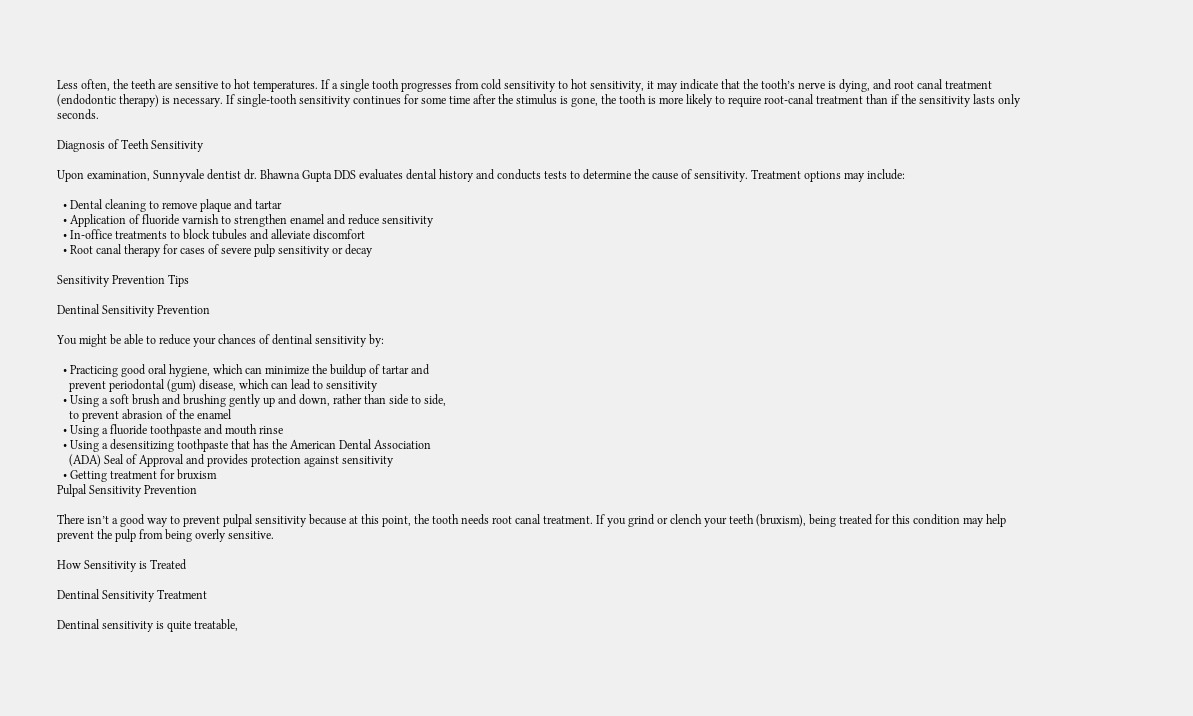Less often, the teeth are sensitive to hot temperatures. If a single tooth progresses from cold sensitivity to hot sensitivity, it may indicate that the tooth’s nerve is dying, and root canal treatment (endodontic therapy) is necessary. If single-tooth sensitivity continues for some time after the stimulus is gone, the tooth is more likely to require root-canal treatment than if the sensitivity lasts only seconds.

Diagnosis of Teeth Sensitivity

Upon examination, Sunnyvale dentist dr. Bhawna Gupta DDS evaluates dental history and conducts tests to determine the cause of sensitivity. Treatment options may include:

  • Dental cleaning to remove plaque and tartar
  • Application of fluoride varnish to strengthen enamel and reduce sensitivity
  • In-office treatments to block tubules and alleviate discomfort
  • Root canal therapy for cases of severe pulp sensitivity or decay

Sensitivity Prevention Tips

Dentinal Sensitivity Prevention

You might be able to reduce your chances of dentinal sensitivity by:

  • Practicing good oral hygiene, which can minimize the buildup of tartar and
    prevent periodontal (gum) disease, which can lead to sensitivity
  • Using a soft brush and brushing gently up and down, rather than side to side,
    to prevent abrasion of the enamel
  • Using a fluoride toothpaste and mouth rinse
  • Using a desensitizing toothpaste that has the American Dental Association
    (ADA) Seal of Approval and provides protection against sensitivity
  • Getting treatment for bruxism
Pulpal Sensitivity Prevention

There isn’t a good way to prevent pulpal sensitivity because at this point, the tooth needs root canal treatment. If you grind or clench your teeth (bruxism), being treated for this condition may help prevent the pulp from being overly sensitive.

How Sensitivity is Treated

Dentinal Sensitivity Treatment

Dentinal sensitivity is quite treatable,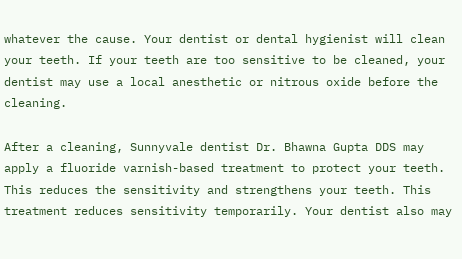whatever the cause. Your dentist or dental hygienist will clean your teeth. If your teeth are too sensitive to be cleaned, your dentist may use a local anesthetic or nitrous oxide before the cleaning.

After a cleaning, Sunnyvale dentist Dr. Bhawna Gupta DDS may apply a fluoride varnish-based treatment to protect your teeth. This reduces the sensitivity and strengthens your teeth. This treatment reduces sensitivity temporarily. Your dentist also may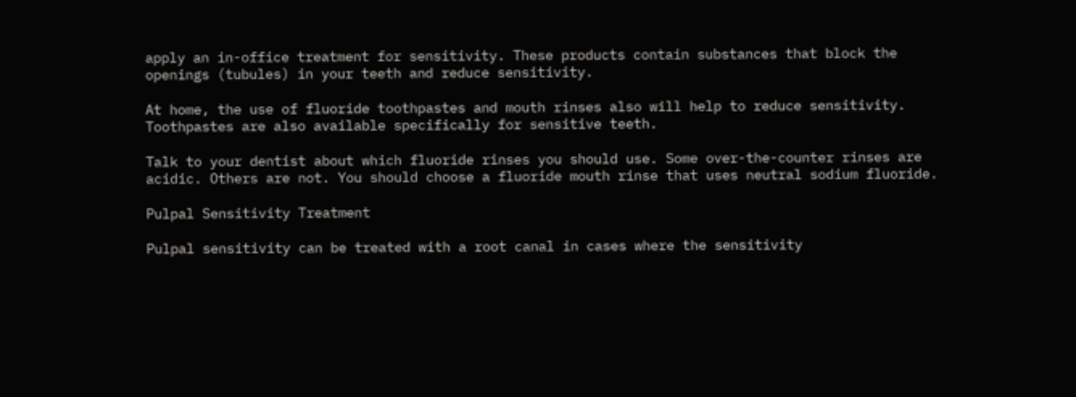apply an in-office treatment for sensitivity. These products contain substances that block the openings (tubules) in your teeth and reduce sensitivity.

At home, the use of fluoride toothpastes and mouth rinses also will help to reduce sensitivity. Toothpastes are also available specifically for sensitive teeth.

Talk to your dentist about which fluoride rinses you should use. Some over-the-counter rinses are acidic. Others are not. You should choose a fluoride mouth rinse that uses neutral sodium fluoride.

Pulpal Sensitivity Treatment

Pulpal sensitivity can be treated with a root canal in cases where the sensitivity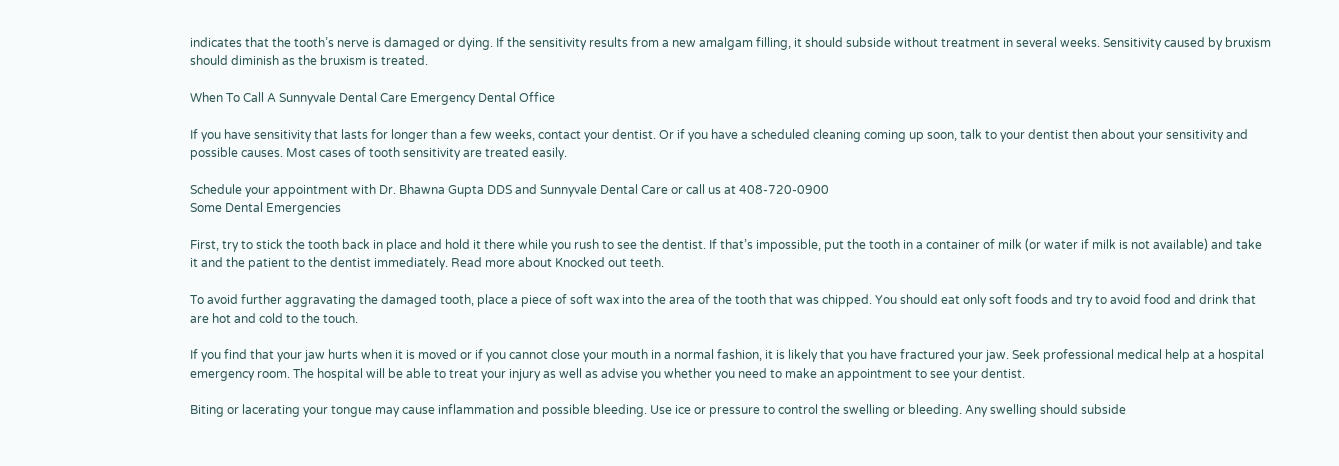indicates that the tooth’s nerve is damaged or dying. If the sensitivity results from a new amalgam filling, it should subside without treatment in several weeks. Sensitivity caused by bruxism should diminish as the bruxism is treated.

When To Call A Sunnyvale Dental Care Emergency Dental Office

If you have sensitivity that lasts for longer than a few weeks, contact your dentist. Or if you have a scheduled cleaning coming up soon, talk to your dentist then about your sensitivity and possible causes. Most cases of tooth sensitivity are treated easily.

Schedule your appointment with Dr. Bhawna Gupta DDS and Sunnyvale Dental Care or call us at 408-720-0900
Some Dental Emergencies

First, try to stick the tooth back in place and hold it there while you rush to see the dentist. If that’s impossible, put the tooth in a container of milk (or water if milk is not available) and take it and the patient to the dentist immediately. Read more about Knocked out teeth.

To avoid further aggravating the damaged tooth, place a piece of soft wax into the area of the tooth that was chipped. You should eat only soft foods and try to avoid food and drink that are hot and cold to the touch.

If you find that your jaw hurts when it is moved or if you cannot close your mouth in a normal fashion, it is likely that you have fractured your jaw. Seek professional medical help at a hospital emergency room. The hospital will be able to treat your injury as well as advise you whether you need to make an appointment to see your dentist.

Biting or lacerating your tongue may cause inflammation and possible bleeding. Use ice or pressure to control the swelling or bleeding. Any swelling should subside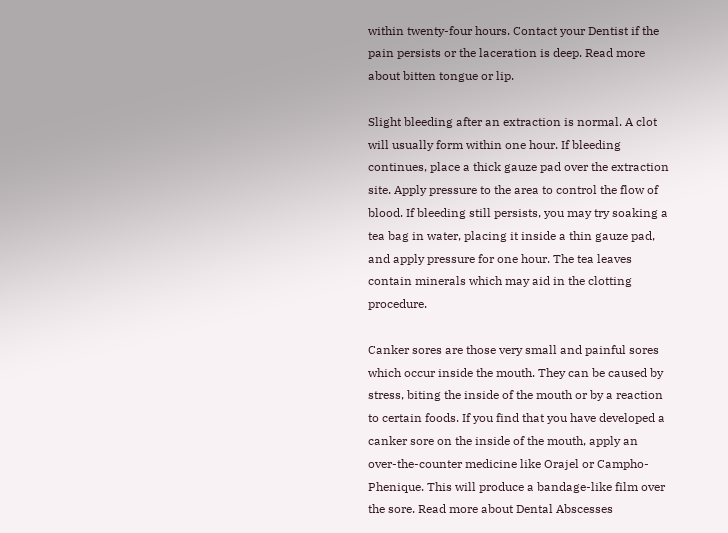within twenty-four hours. Contact your Dentist if the pain persists or the laceration is deep. Read more about bitten tongue or lip.

Slight bleeding after an extraction is normal. A clot will usually form within one hour. If bleeding continues, place a thick gauze pad over the extraction site. Apply pressure to the area to control the flow of blood. If bleeding still persists, you may try soaking a tea bag in water, placing it inside a thin gauze pad, and apply pressure for one hour. The tea leaves contain minerals which may aid in the clotting procedure.

Canker sores are those very small and painful sores which occur inside the mouth. They can be caused by stress, biting the inside of the mouth or by a reaction to certain foods. If you find that you have developed a canker sore on the inside of the mouth, apply an over-the-counter medicine like Orajel or Campho-Phenique. This will produce a bandage-like film over the sore. Read more about Dental Abscesses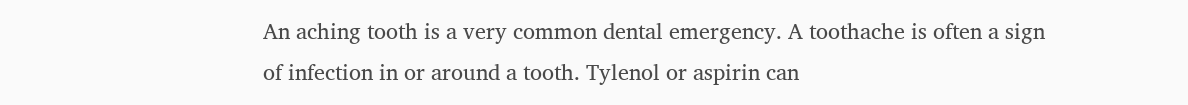An aching tooth is a very common dental emergency. A toothache is often a sign of infection in or around a tooth. Tylenol or aspirin can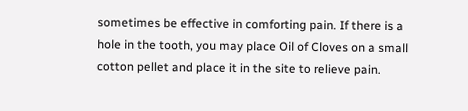sometimes be effective in comforting pain. If there is a hole in the tooth, you may place Oil of Cloves on a small cotton pellet and place it in the site to relieve pain.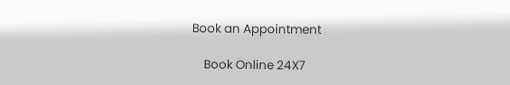Book an Appointment

    Book Online 24X7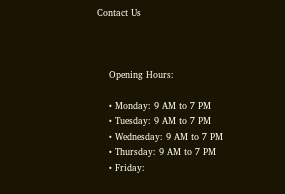Contact Us



    Opening Hours:

    • Monday: 9 AM to 7 PM
    • Tuesday: 9 AM to 7 PM
    • Wednesday: 9 AM to 7 PM
    • Thursday: 9 AM to 7 PM
    • Friday: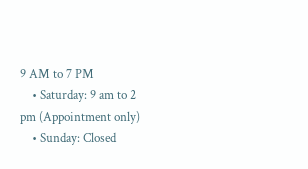9 AM to 7 PM
    • Saturday: 9 am to 2 pm (Appointment only)
    • Sunday: Closed